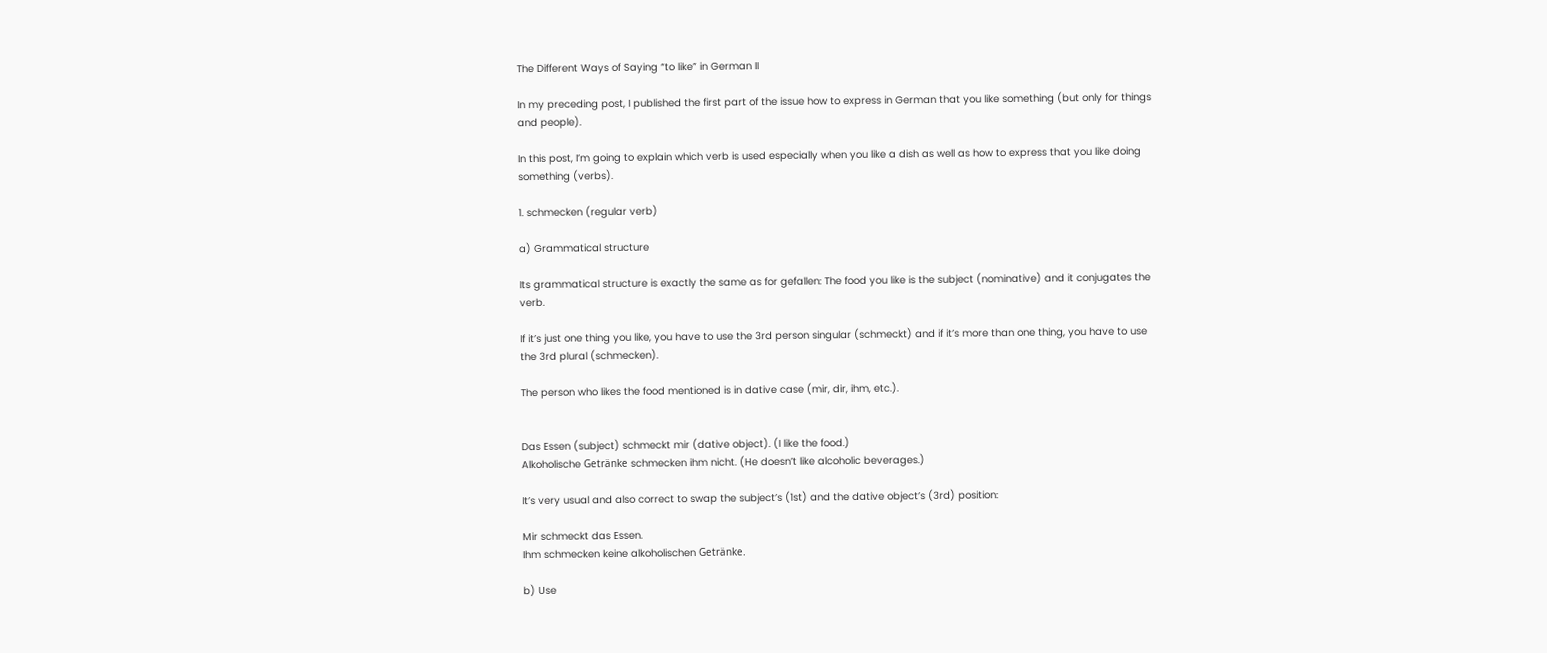The Different Ways of Saying “to like” in German II

In my preceding post, I published the first part of the issue how to express in German that you like something (but only for things and people).

In this post, I’m going to explain which verb is used especially when you like a dish as well as how to express that you like doing something (verbs).

1. schmecken (regular verb)

a) Grammatical structure

Its grammatical structure is exactly the same as for gefallen: The food you like is the subject (nominative) and it conjugates the verb.

If it’s just one thing you like, you have to use the 3rd person singular (schmeckt) and if it’s more than one thing, you have to use the 3rd plural (schmecken).

The person who likes the food mentioned is in dative case (mir, dir, ihm, etc.).


Das Essen (subject) schmeckt mir (dative object). (I like the food.)
Alkoholische Getränke schmecken ihm nicht. (He doesn’t like alcoholic beverages.)

It’s very usual and also correct to swap the subject’s (1st) and the dative object’s (3rd) position:

Mir schmeckt das Essen.
Ihm schmecken keine alkoholischen Getränke.

b) Use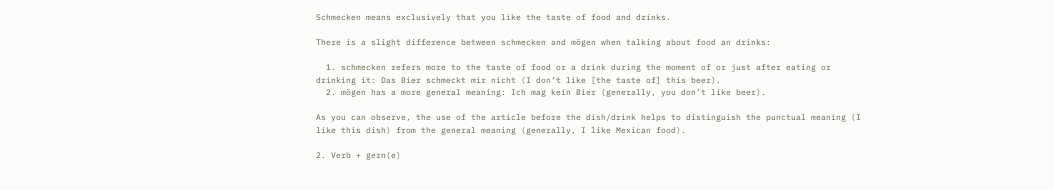Schmecken means exclusively that you like the taste of food and drinks.

There is a slight difference between schmecken and mögen when talking about food an drinks:

  1. schmecken refers more to the taste of food or a drink during the moment of or just after eating or drinking it: Das Bier schmeckt mir nicht (I don’t like [the taste of] this beer).
  2. mögen has a more general meaning: Ich mag kein Bier (generally, you don’t like beer).

As you can observe, the use of the article before the dish/drink helps to distinguish the punctual meaning (I like this dish) from the general meaning (generally, I like Mexican food).

2. Verb + gern(e)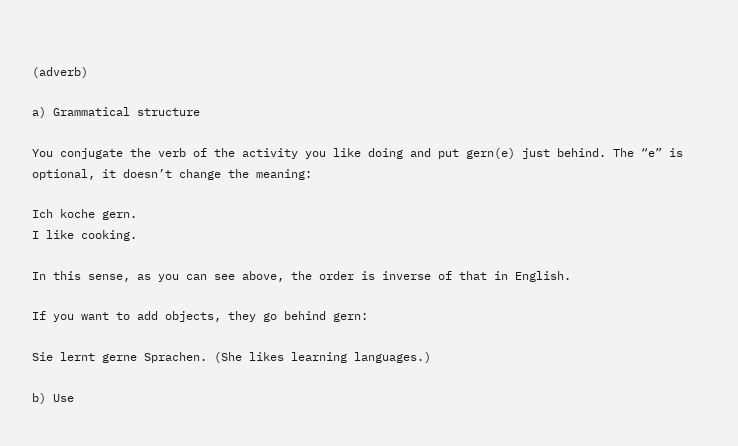(adverb)

a) Grammatical structure

You conjugate the verb of the activity you like doing and put gern(e) just behind. The “e” is optional, it doesn’t change the meaning:

Ich koche gern.
I like cooking.

In this sense, as you can see above, the order is inverse of that in English.

If you want to add objects, they go behind gern:

Sie lernt gerne Sprachen. (She likes learning languages.)

b) Use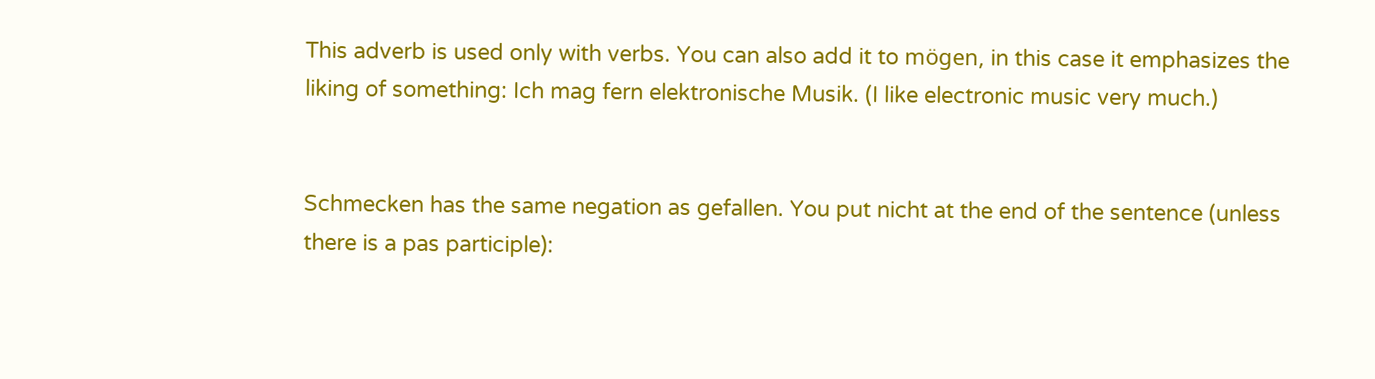This adverb is used only with verbs. You can also add it to mögen, in this case it emphasizes the liking of something: Ich mag fern elektronische Musik. (I like electronic music very much.)


Schmecken has the same negation as gefallen. You put nicht at the end of the sentence (unless there is a pas participle):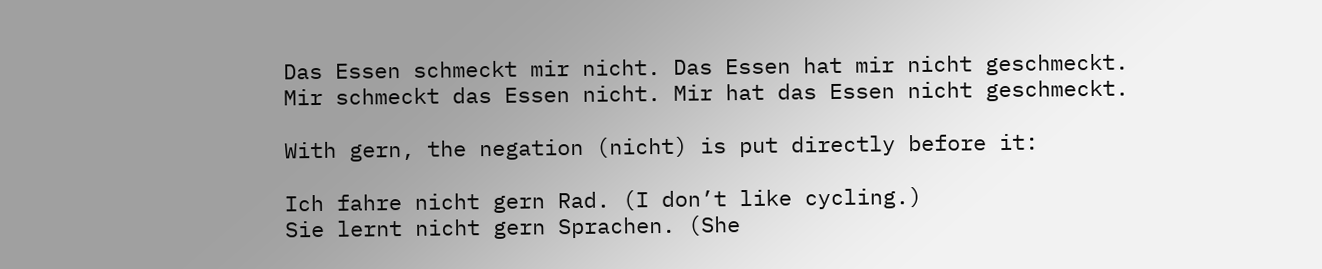Das Essen schmeckt mir nicht. Das Essen hat mir nicht geschmeckt.
Mir schmeckt das Essen nicht. Mir hat das Essen nicht geschmeckt.

With gern, the negation (nicht) is put directly before it:

Ich fahre nicht gern Rad. (I don’t like cycling.)
Sie lernt nicht gern Sprachen. (She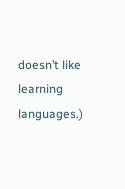doesn’t like learning languages.)